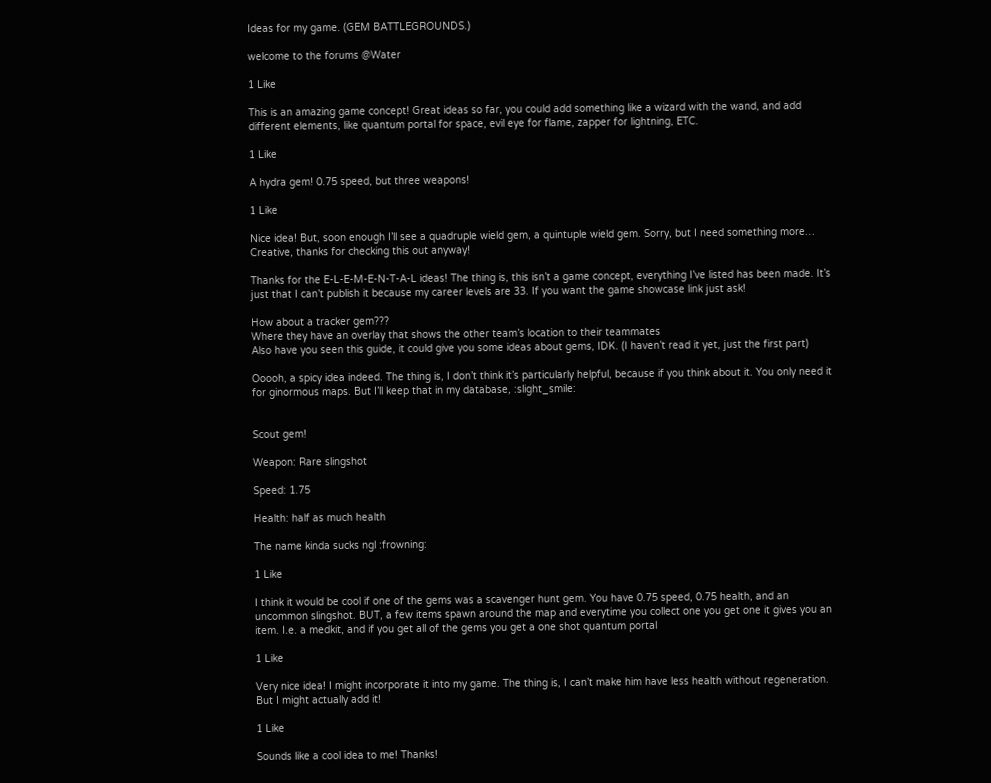Ideas for my game. (GEM BATTLEGROUNDS.)

welcome to the forums @Water

1 Like

This is an amazing game concept! Great ideas so far, you could add something like a wizard with the wand, and add different elements, like quantum portal for space, evil eye for flame, zapper for lightning, ETC.

1 Like

A hydra gem! 0.75 speed, but three weapons!

1 Like

Nice idea! But, soon enough I’ll see a quadruple wield gem, a quintuple wield gem. Sorry, but I need something more… Creative, thanks for checking this out anyway!

Thanks for the E-L-E-M-E-N-T-A-L ideas! The thing is, this isn’t a game concept, everything I’ve listed has been made. It’s just that I can’t publish it because my career levels are 33. If you want the game showcase link just ask!

How about a tracker gem???
Where they have an overlay that shows the other team’s location to their teammates
Also have you seen this guide, it could give you some ideas about gems, IDK. (I haven’t read it yet, just the first part)

Ooooh, a spicy idea indeed. The thing is, I don’t think it’s particularly helpful, because if you think about it. You only need it for ginormous maps. But I’ll keep that in my database, :slight_smile:


Scout gem!

Weapon: Rare slingshot

Speed: 1.75

Health: half as much health

The name kinda sucks ngl :frowning:

1 Like

I think it would be cool if one of the gems was a scavenger hunt gem. You have 0.75 speed, 0.75 health, and an uncommon slingshot. BUT, a few items spawn around the map and everytime you collect one you get one it gives you an item. I.e. a medkit, and if you get all of the gems you get a one shot quantum portal

1 Like

Very nice idea! I might incorporate it into my game. The thing is, I can’t make him have less health without regeneration. But I might actually add it!

1 Like

Sounds like a cool idea to me! Thanks!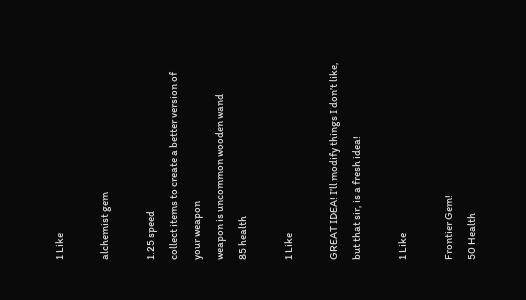1 Like

alchemist gem

1.25 speed
collect items to create a better version of your weapon
weapon is uncommon wooden wand
85 health

1 Like

GREAT IDEA! I’ll modify things I don’t like, but that sir, is a fresh idea!

1 Like

Frontier Gem!
50 Health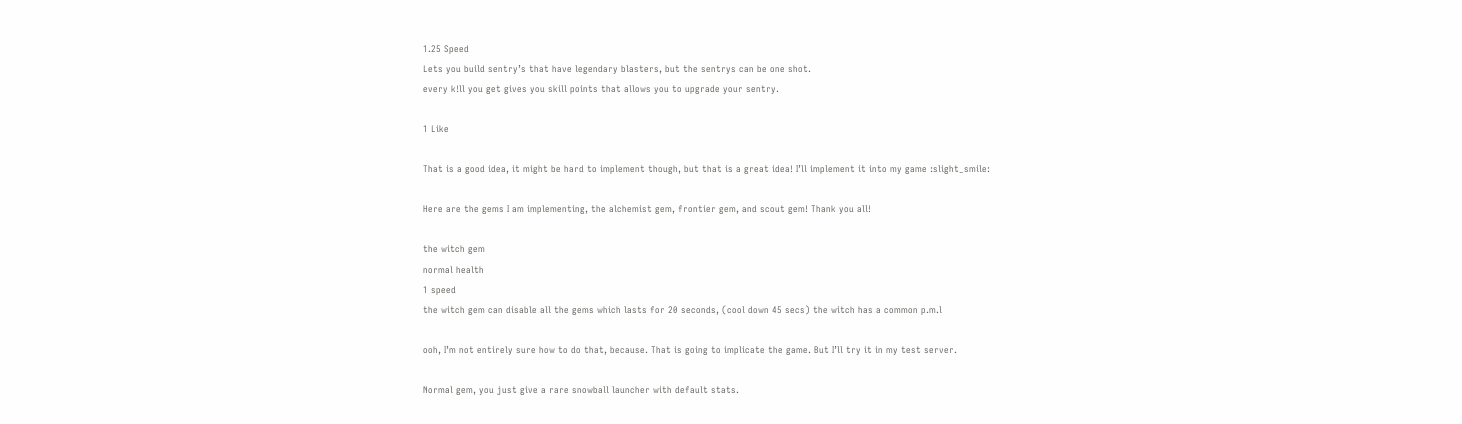1.25 Speed
Lets you build sentry’s that have legendary blasters, but the sentrys can be one shot.
every k!ll you get gives you skill points that allows you to upgrade your sentry.

1 Like

That is a good idea, it might be hard to implement though, but that is a great idea! I’ll implement it into my game :slight_smile:

Here are the gems I am implementing, the alchemist gem, frontier gem, and scout gem! Thank you all!

the witch gem
normal health
1 speed
the witch gem can disable all the gems which lasts for 20 seconds, (cool down 45 secs) the witch has a common p.m.l

ooh, I’m not entirely sure how to do that, because. That is going to implicate the game. But I’ll try it in my test server.

Normal gem, you just give a rare snowball launcher with default stats.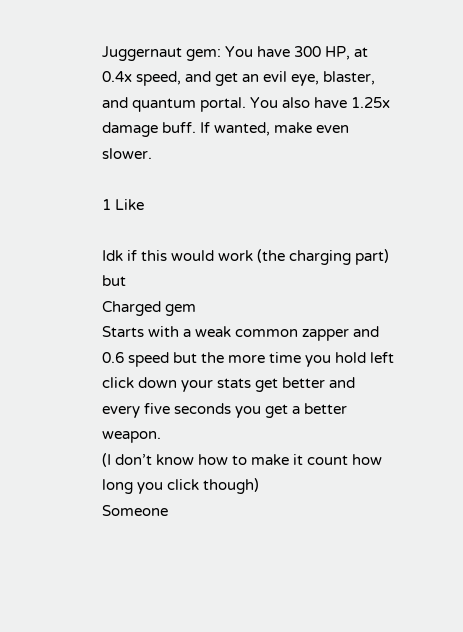Juggernaut gem: You have 300 HP, at 0.4x speed, and get an evil eye, blaster, and quantum portal. You also have 1.25x damage buff. If wanted, make even slower.

1 Like

Idk if this would work (the charging part) but
Charged gem
Starts with a weak common zapper and 0.6 speed but the more time you hold left click down your stats get better and every five seconds you get a better weapon.
(I don’t know how to make it count how long you click though)
Someone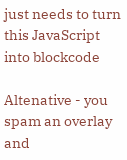just needs to turn this JavaScript into blockcode

Altenative - you spam an overlay and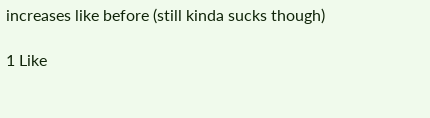increases like before (still kinda sucks though)

1 Like